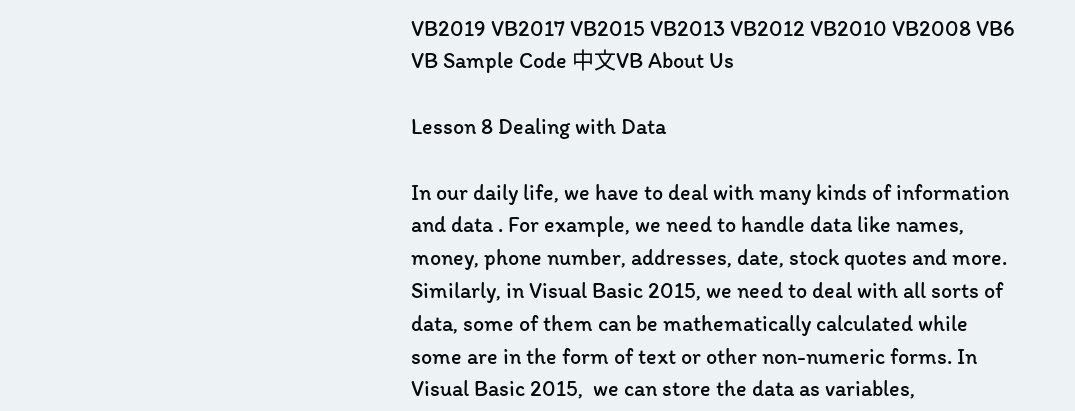VB2019 VB2017 VB2015 VB2013 VB2012 VB2010 VB2008 VB6 VB Sample Code 中文VB About Us

Lesson 8 Dealing with Data

In our daily life, we have to deal with many kinds of information and data . For example, we need to handle data like names, money, phone number, addresses, date, stock quotes and more. Similarly, in Visual Basic 2015, we need to deal with all sorts of data, some of them can be mathematically calculated while some are in the form of text or other non-numeric forms. In Visual Basic 2015,  we can store the data as variables,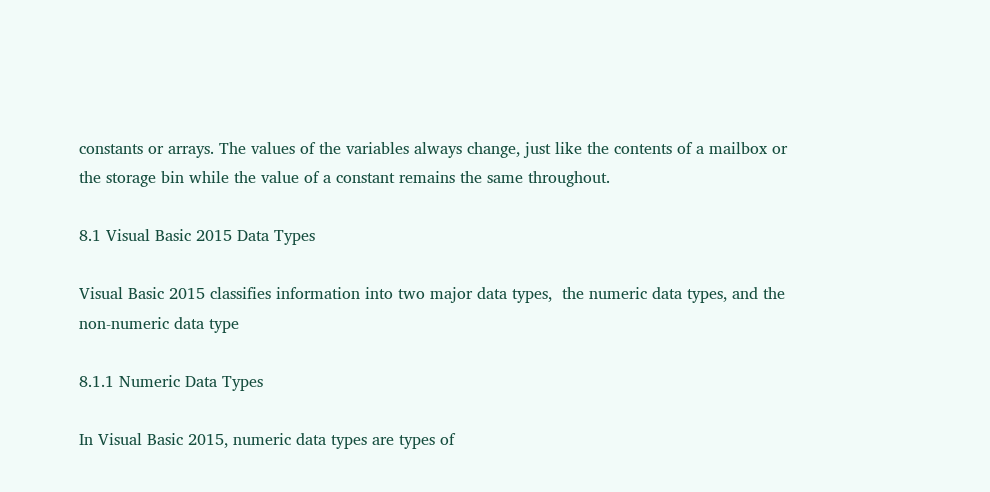constants or arrays. The values of the variables always change, just like the contents of a mailbox or the storage bin while the value of a constant remains the same throughout.

8.1 Visual Basic 2015 Data Types

Visual Basic 2015 classifies information into two major data types,  the numeric data types, and the non-numeric data type

8.1.1 Numeric Data Types

In Visual Basic 2015, numeric data types are types of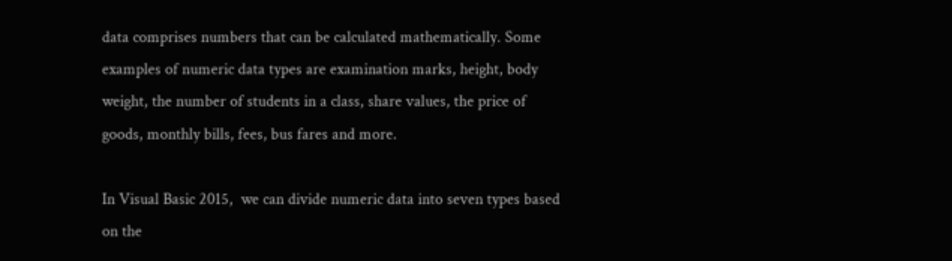data comprises numbers that can be calculated mathematically. Some examples of numeric data types are examination marks, height, body weight, the number of students in a class, share values, the price of goods, monthly bills, fees, bus fares and more.

In Visual Basic 2015,  we can divide numeric data into seven types based on the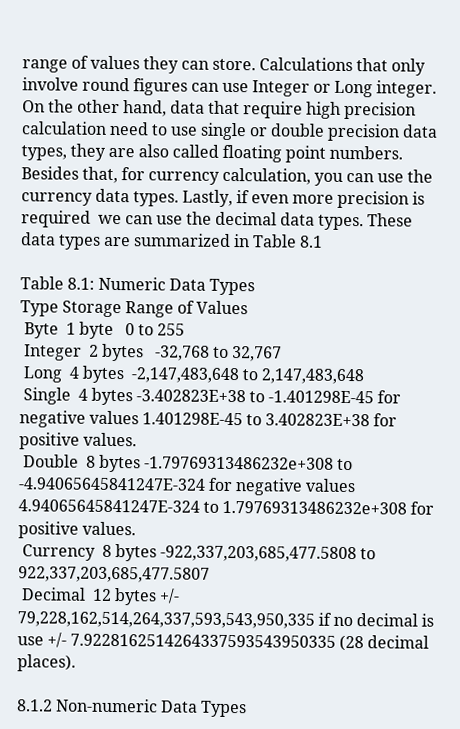range of values they can store. Calculations that only involve round figures can use Integer or Long integer. On the other hand, data that require high precision calculation need to use single or double precision data types, they are also called floating point numbers.  Besides that, for currency calculation, you can use the currency data types. Lastly, if even more precision is required  we can use the decimal data types. These data types are summarized in Table 8.1

Table 8.1: Numeric Data Types
Type Storage Range of Values
 Byte  1 byte   0 to 255
 Integer  2 bytes   -32,768 to 32,767
 Long  4 bytes  -2,147,483,648 to 2,147,483,648
 Single  4 bytes -3.402823E+38 to -1.401298E-45 for negative values 1.401298E-45 to 3.402823E+38 for positive values.
 Double  8 bytes -1.79769313486232e+308 to -4.94065645841247E-324 for negative values 4.94065645841247E-324 to 1.79769313486232e+308 for positive values.
 Currency  8 bytes -922,337,203,685,477.5808 to 922,337,203,685,477.5807
 Decimal  12 bytes +/- 79,228,162,514,264,337,593,543,950,335 if no decimal is use +/- 7.9228162514264337593543950335 (28 decimal places).

8.1.2 Non-numeric Data Types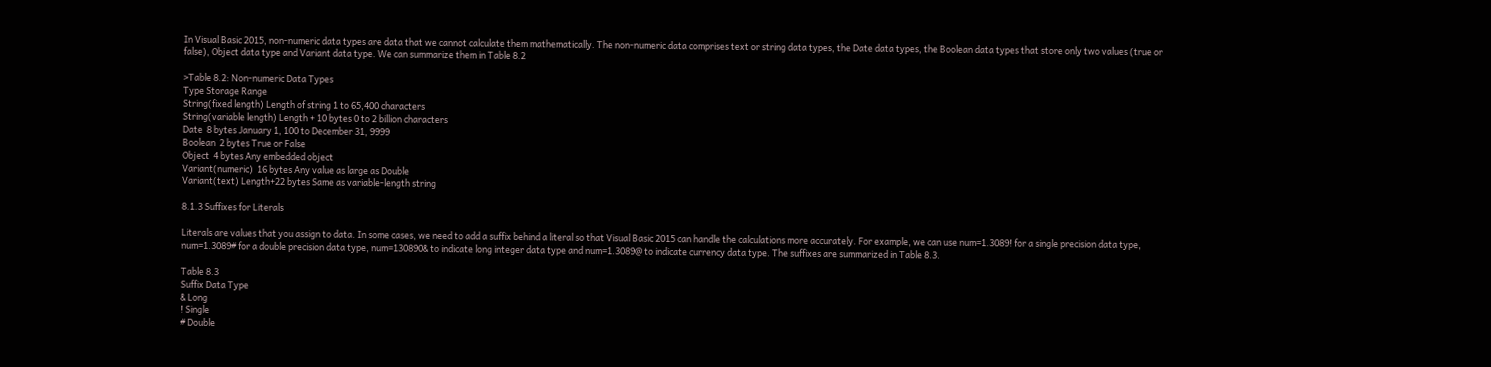In Visual Basic 2015, non-numeric data types are data that we cannot calculate them mathematically. The non-numeric data comprises text or string data types, the Date data types, the Boolean data types that store only two values (true or false), Object data type and Variant data type. We can summarize them in Table 8.2

>Table 8.2: Non-numeric Data Types
Type Storage Range
String(fixed length) Length of string 1 to 65,400 characters
String(variable length) Length + 10 bytes 0 to 2 billion characters
Date  8 bytes January 1, 100 to December 31, 9999
Boolean  2 bytes True or False
Object  4 bytes Any embedded object
Variant(numeric)  16 bytes Any value as large as Double
Variant(text) Length+22 bytes Same as variable-length string

8.1.3 Suffixes for Literals

Literals are values that you assign to data. In some cases, we need to add a suffix behind a literal so that Visual Basic 2015 can handle the calculations more accurately. For example, we can use num=1.3089! for a single precision data type, num=1.3089# for a double precision data type, num=130890& to indicate long integer data type and num=1.3089@ to indicate currency data type. The suffixes are summarized in Table 8.3.

Table 8.3
Suffix Data Type
& Long
! Single
# Double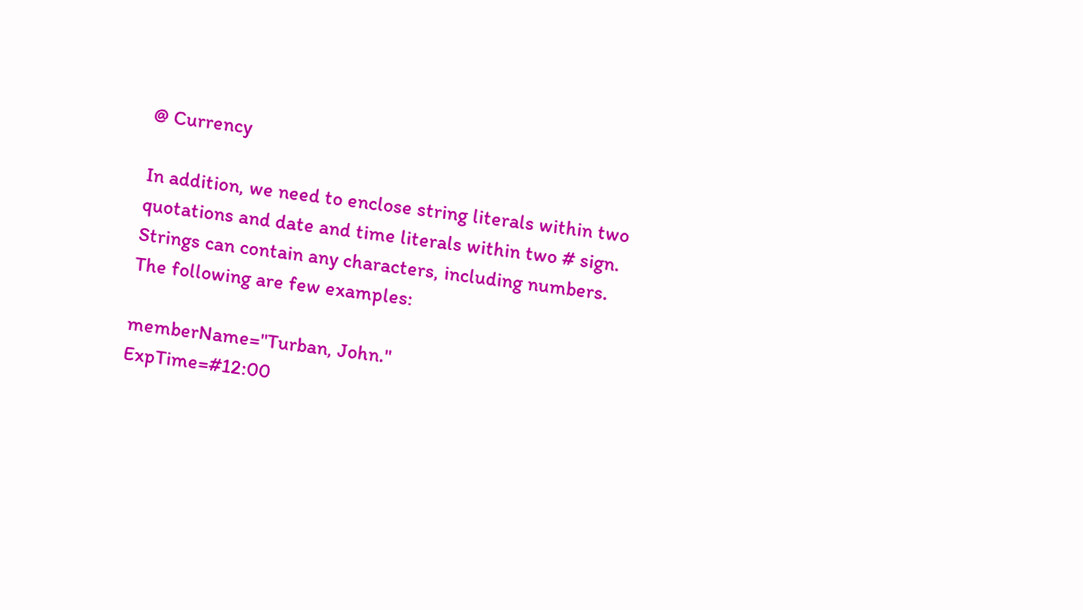@ Currency

In addition, we need to enclose string literals within two quotations and date and time literals within two # sign. Strings can contain any characters, including numbers. The following are few examples:

memberName="Turban, John."
ExpTime=#12:00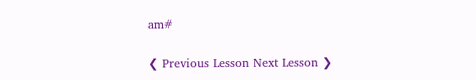am#

❮ Previous Lesson Next Lesson ❯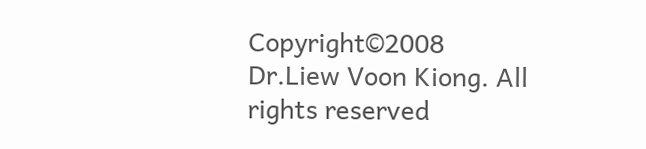Copyright©2008 Dr.Liew Voon Kiong. All rights reserved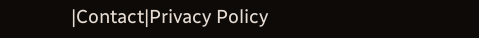|Contact|Privacy Policy